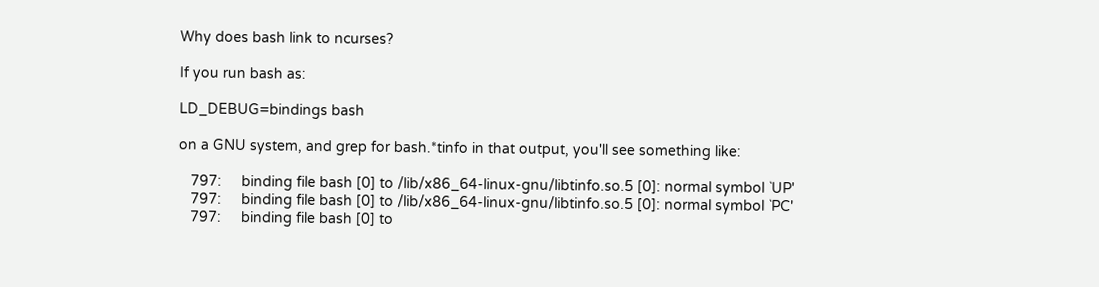Why does bash link to ncurses?

If you run bash as:

LD_DEBUG=bindings bash

on a GNU system, and grep for bash.*tinfo in that output, you'll see something like:

   797:     binding file bash [0] to /lib/x86_64-linux-gnu/libtinfo.so.5 [0]: normal symbol `UP'
   797:     binding file bash [0] to /lib/x86_64-linux-gnu/libtinfo.so.5 [0]: normal symbol `PC'
   797:     binding file bash [0] to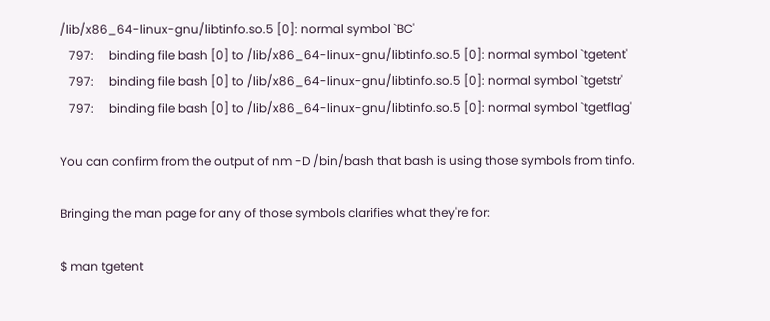/lib/x86_64-linux-gnu/libtinfo.so.5 [0]: normal symbol `BC'
   797:     binding file bash [0] to /lib/x86_64-linux-gnu/libtinfo.so.5 [0]: normal symbol `tgetent'
   797:     binding file bash [0] to /lib/x86_64-linux-gnu/libtinfo.so.5 [0]: normal symbol `tgetstr'
   797:     binding file bash [0] to /lib/x86_64-linux-gnu/libtinfo.so.5 [0]: normal symbol `tgetflag'

You can confirm from the output of nm -D /bin/bash that bash is using those symbols from tinfo.

Bringing the man page for any of those symbols clarifies what they're for:

$ man tgetent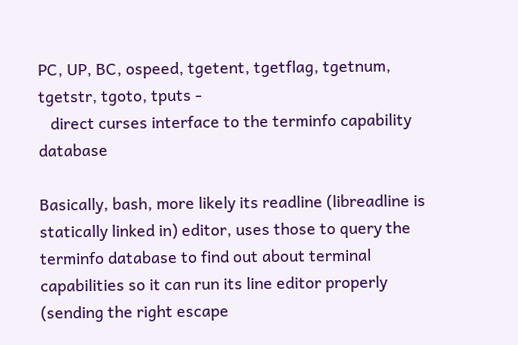PC, UP, BC, ospeed, tgetent, tgetflag, tgetnum, tgetstr, tgoto, tputs -
   direct curses interface to the terminfo capability database

Basically, bash, more likely its readline (libreadline is statically linked in) editor, uses those to query the terminfo database to find out about terminal capabilities so it can run its line editor properly (sending the right escape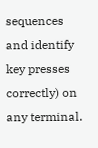sequences and identify key presses correctly) on any terminal.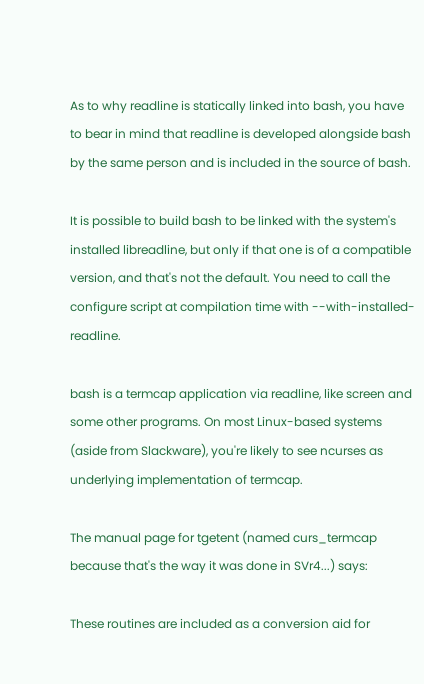As to why readline is statically linked into bash, you have to bear in mind that readline is developed alongside bash by the same person and is included in the source of bash.

It is possible to build bash to be linked with the system's installed libreadline, but only if that one is of a compatible version, and that's not the default. You need to call the configure script at compilation time with --with-installed-readline.

bash is a termcap application via readline, like screen and some other programs. On most Linux-based systems (aside from Slackware), you're likely to see ncurses as underlying implementation of termcap.

The manual page for tgetent (named curs_termcap because that's the way it was done in SVr4...) says:

These routines are included as a conversion aid for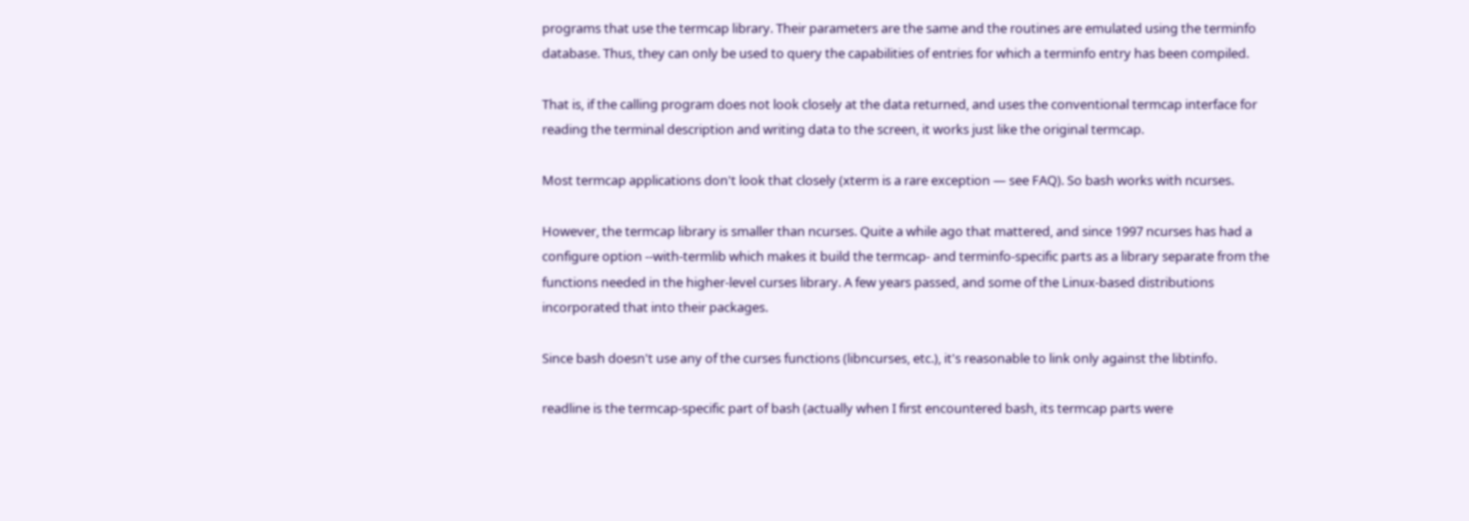programs that use the termcap library. Their parameters are the same and the routines are emulated using the terminfo database. Thus, they can only be used to query the capabilities of entries for which a terminfo entry has been compiled.

That is, if the calling program does not look closely at the data returned, and uses the conventional termcap interface for reading the terminal description and writing data to the screen, it works just like the original termcap.

Most termcap applications don't look that closely (xterm is a rare exception — see FAQ). So bash works with ncurses.

However, the termcap library is smaller than ncurses. Quite a while ago that mattered, and since 1997 ncurses has had a configure option --with-termlib which makes it build the termcap- and terminfo-specific parts as a library separate from the functions needed in the higher-level curses library. A few years passed, and some of the Linux-based distributions incorporated that into their packages.

Since bash doesn't use any of the curses functions (libncurses, etc.), it's reasonable to link only against the libtinfo.

readline is the termcap-specific part of bash (actually when I first encountered bash, its termcap parts were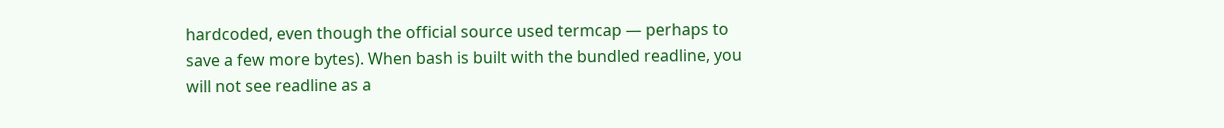hardcoded, even though the official source used termcap — perhaps to save a few more bytes). When bash is built with the bundled readline, you will not see readline as a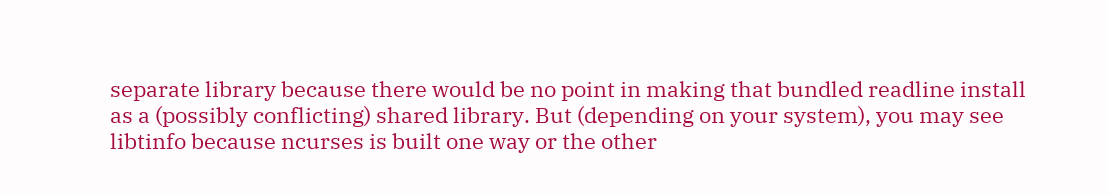separate library because there would be no point in making that bundled readline install as a (possibly conflicting) shared library. But (depending on your system), you may see libtinfo because ncurses is built one way or the other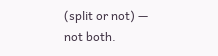(split or not) — not both.